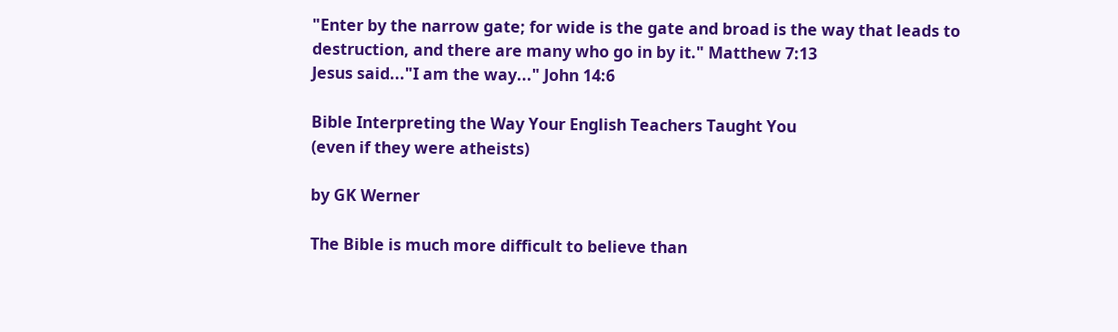"Enter by the narrow gate; for wide is the gate and broad is the way that leads to destruction, and there are many who go in by it." Matthew 7:13
Jesus said..."I am the way..." John 14:6

Bible Interpreting the Way Your English Teachers Taught You
(even if they were atheists)

by GK Werner

The Bible is much more difficult to believe than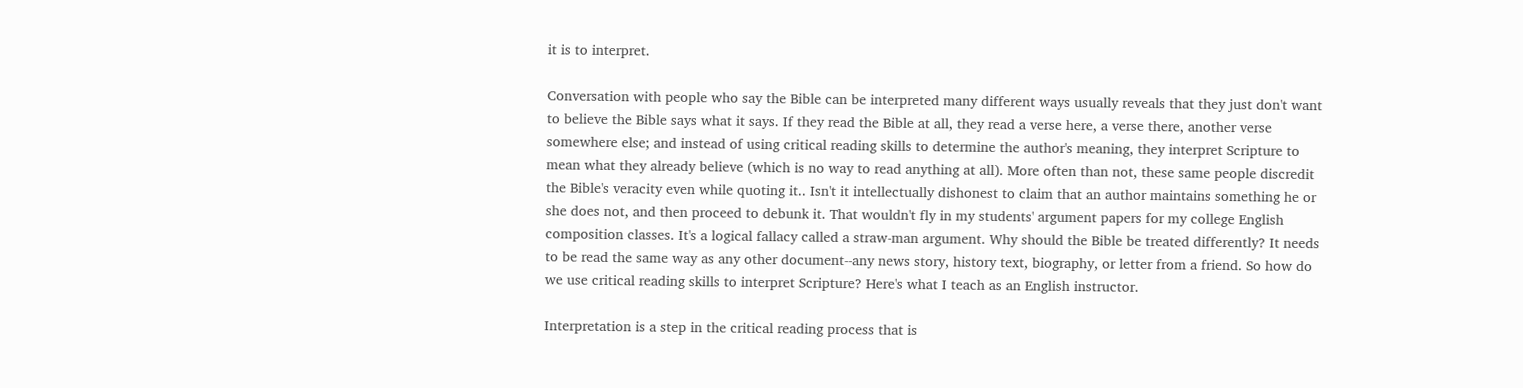it is to interpret.

Conversation with people who say the Bible can be interpreted many different ways usually reveals that they just don't want to believe the Bible says what it says. If they read the Bible at all, they read a verse here, a verse there, another verse somewhere else; and instead of using critical reading skills to determine the author's meaning, they interpret Scripture to mean what they already believe (which is no way to read anything at all). More often than not, these same people discredit the Bible's veracity even while quoting it.. Isn't it intellectually dishonest to claim that an author maintains something he or she does not, and then proceed to debunk it. That wouldn't fly in my students' argument papers for my college English composition classes. It's a logical fallacy called a straw-man argument. Why should the Bible be treated differently? It needs to be read the same way as any other document--any news story, history text, biography, or letter from a friend. So how do we use critical reading skills to interpret Scripture? Here's what I teach as an English instructor.

Interpretation is a step in the critical reading process that is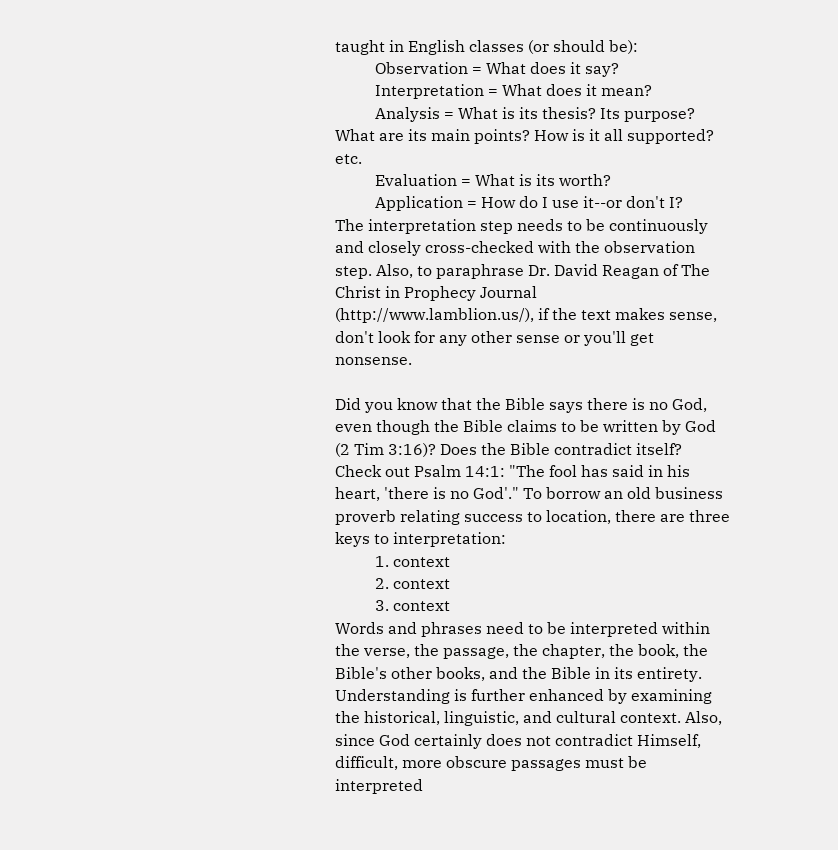taught in English classes (or should be):
          Observation = What does it say?
          Interpretation = What does it mean?
          Analysis = What is its thesis? Its purpose? What are its main points? How is it all supported? etc.
          Evaluation = What is its worth?
          Application = How do I use it--or don't I?
The interpretation step needs to be continuously and closely cross-checked with the observation  step. Also, to paraphrase Dr. David Reagan of The Christ in Prophecy Journal (http://www.lamblion.us/), if the text makes sense, don't look for any other sense or you'll get nonsense.

Did you know that the Bible says there is no God, even though the Bible claims to be written by God (2 Tim 3:16)? Does the Bible contradict itself? Check out Psalm 14:1: "The fool has said in his heart, 'there is no God'." To borrow an old business proverb relating success to location, there are three keys to interpretation:
          1. context
          2. context
          3. context
Words and phrases need to be interpreted within the verse, the passage, the chapter, the book, the Bible's other books, and the Bible in its entirety. Understanding is further enhanced by examining the historical, linguistic, and cultural context. Also, since God certainly does not contradict Himself, difficult, more obscure passages must be interpreted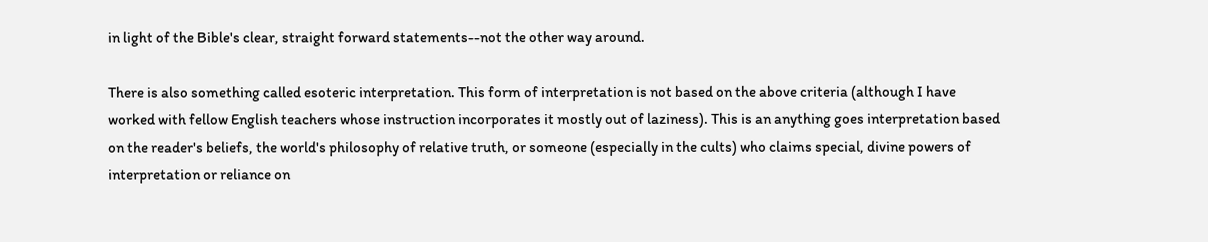in light of the Bible's clear, straight forward statements--not the other way around.

There is also something called esoteric interpretation. This form of interpretation is not based on the above criteria (although I have worked with fellow English teachers whose instruction incorporates it mostly out of laziness). This is an anything goes interpretation based on the reader's beliefs, the world's philosophy of relative truth, or someone (especially in the cults) who claims special, divine powers of interpretation or reliance on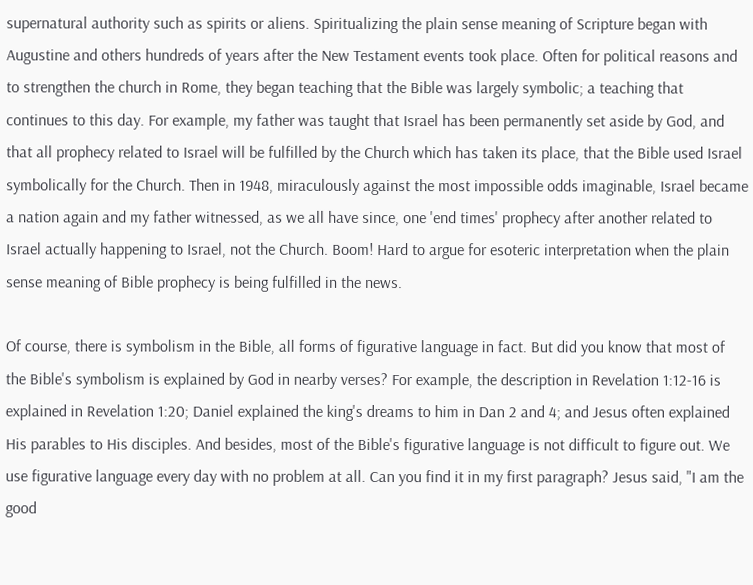supernatural authority such as spirits or aliens. Spiritualizing the plain sense meaning of Scripture began with Augustine and others hundreds of years after the New Testament events took place. Often for political reasons and to strengthen the church in Rome, they began teaching that the Bible was largely symbolic; a teaching that continues to this day. For example, my father was taught that Israel has been permanently set aside by God, and that all prophecy related to Israel will be fulfilled by the Church which has taken its place, that the Bible used Israel symbolically for the Church. Then in 1948, miraculously against the most impossible odds imaginable, Israel became a nation again and my father witnessed, as we all have since, one 'end times' prophecy after another related to Israel actually happening to Israel, not the Church. Boom! Hard to argue for esoteric interpretation when the plain sense meaning of Bible prophecy is being fulfilled in the news.

Of course, there is symbolism in the Bible, all forms of figurative language in fact. But did you know that most of the Bible's symbolism is explained by God in nearby verses? For example, the description in Revelation 1:12-16 is explained in Revelation 1:20; Daniel explained the king's dreams to him in Dan 2 and 4; and Jesus often explained His parables to His disciples. And besides, most of the Bible's figurative language is not difficult to figure out. We use figurative language every day with no problem at all. Can you find it in my first paragraph? Jesus said, "I am the good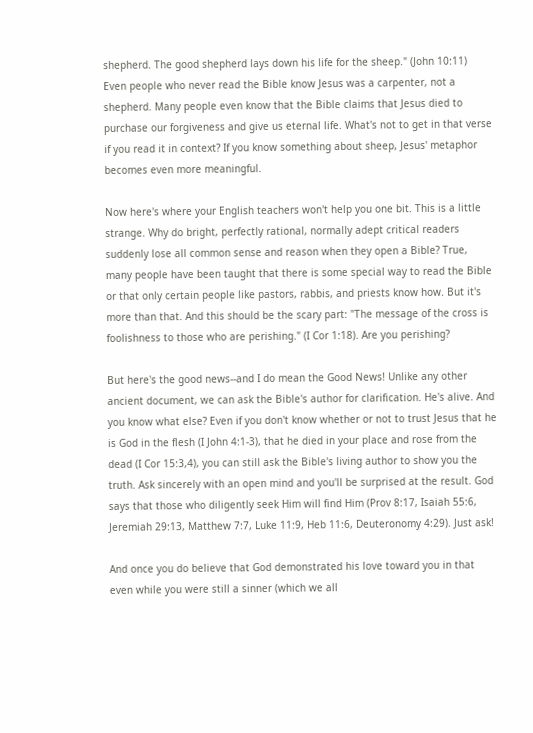shepherd. The good shepherd lays down his life for the sheep." (John 10:11) Even people who never read the Bible know Jesus was a carpenter, not a shepherd. Many people even know that the Bible claims that Jesus died to purchase our forgiveness and give us eternal life. What's not to get in that verse if you read it in context? If you know something about sheep, Jesus' metaphor becomes even more meaningful.

Now here's where your English teachers won't help you one bit. This is a little strange. Why do bright, perfectly rational, normally adept critical readers suddenly lose all common sense and reason when they open a Bible? True, many people have been taught that there is some special way to read the Bible or that only certain people like pastors, rabbis, and priests know how. But it's more than that. And this should be the scary part: "The message of the cross is foolishness to those who are perishing." (I Cor 1:18). Are you perishing?

But here's the good news--and I do mean the Good News! Unlike any other ancient document, we can ask the Bible's author for clarification. He's alive. And you know what else? Even if you don't know whether or not to trust Jesus that he is God in the flesh (I John 4:1-3), that he died in your place and rose from the dead (I Cor 15:3,4), you can still ask the Bible's living author to show you the truth. Ask sincerely with an open mind and you'll be surprised at the result. God says that those who diligently seek Him will find Him (Prov 8:17, Isaiah 55:6, Jeremiah 29:13, Matthew 7:7, Luke 11:9, Heb 11:6, Deuteronomy 4:29). Just ask!

And once you do believe that God demonstrated his love toward you in that even while you were still a sinner (which we all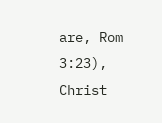are, Rom 3:23), Christ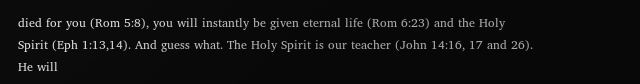died for you (Rom 5:8), you will instantly be given eternal life (Rom 6:23) and the Holy Spirit (Eph 1:13,14). And guess what. The Holy Spirit is our teacher (John 14:16, 17 and 26). He will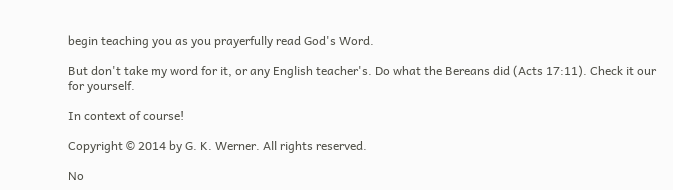begin teaching you as you prayerfully read God's Word.

But don't take my word for it, or any English teacher's. Do what the Bereans did (Acts 17:11). Check it our for yourself.

In context of course!

Copyright © 2014 by G. K. Werner. All rights reserved.

No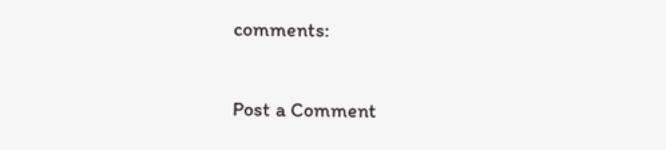comments:

Post a Comment